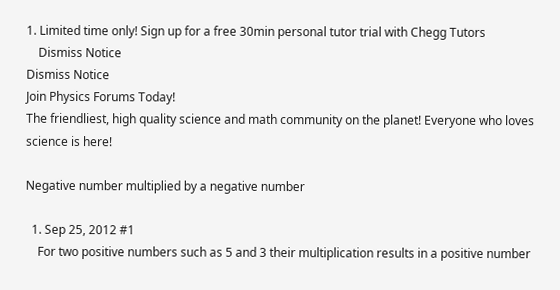1. Limited time only! Sign up for a free 30min personal tutor trial with Chegg Tutors
    Dismiss Notice
Dismiss Notice
Join Physics Forums Today!
The friendliest, high quality science and math community on the planet! Everyone who loves science is here!

Negative number multiplied by a negative number

  1. Sep 25, 2012 #1
    For two positive numbers such as 5 and 3 their multiplication results in a positive number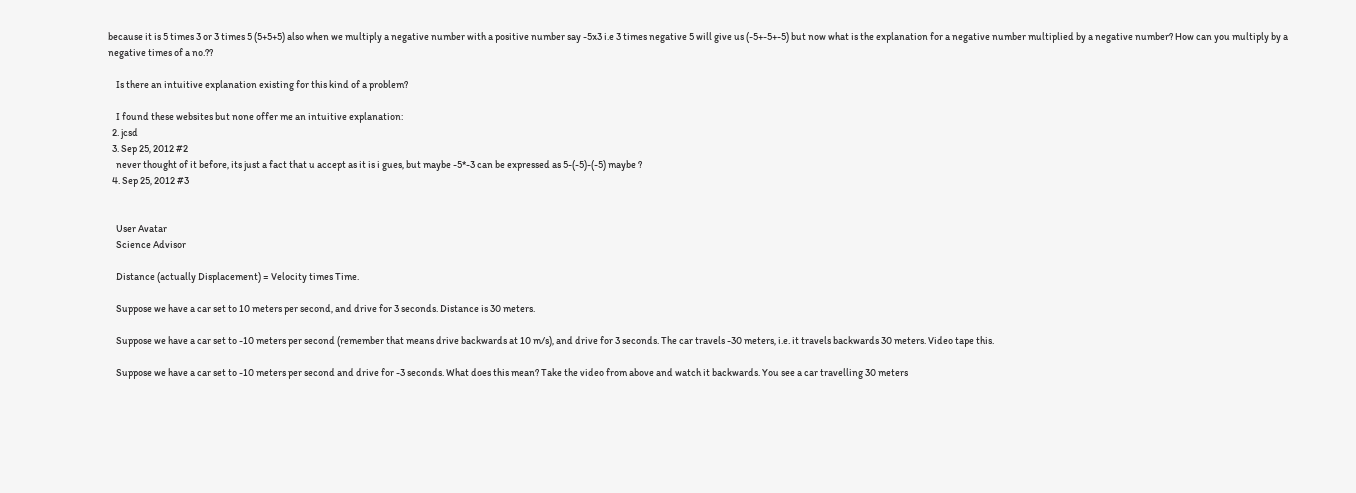because it is 5 times 3 or 3 times 5 (5+5+5) also when we multiply a negative number with a positive number say -5x3 i.e 3 times negative 5 will give us (-5+-5+-5) but now what is the explanation for a negative number multiplied by a negative number? How can you multiply by a negative times of a no.??

    Is there an intuitive explanation existing for this kind of a problem?

    I found these websites but none offer me an intuitive explanation:
  2. jcsd
  3. Sep 25, 2012 #2
    never thought of it before, its just a fact that u accept as it is i gues, but maybe -5*-3 can be expressed as 5-(-5)-(-5) maybe ?
  4. Sep 25, 2012 #3


    User Avatar
    Science Advisor

    Distance (actually Displacement) = Velocity times Time.

    Suppose we have a car set to 10 meters per second, and drive for 3 seconds. Distance is 30 meters.

    Suppose we have a car set to -10 meters per second (remember that means drive backwards at 10 m/s), and drive for 3 seconds. The car travels -30 meters, i.e. it travels backwards 30 meters. Video tape this.

    Suppose we have a car set to -10 meters per second and drive for -3 seconds. What does this mean? Take the video from above and watch it backwards. You see a car travelling 30 meters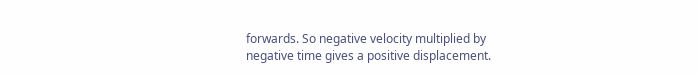forwards. So negative velocity multiplied by negative time gives a positive displacement.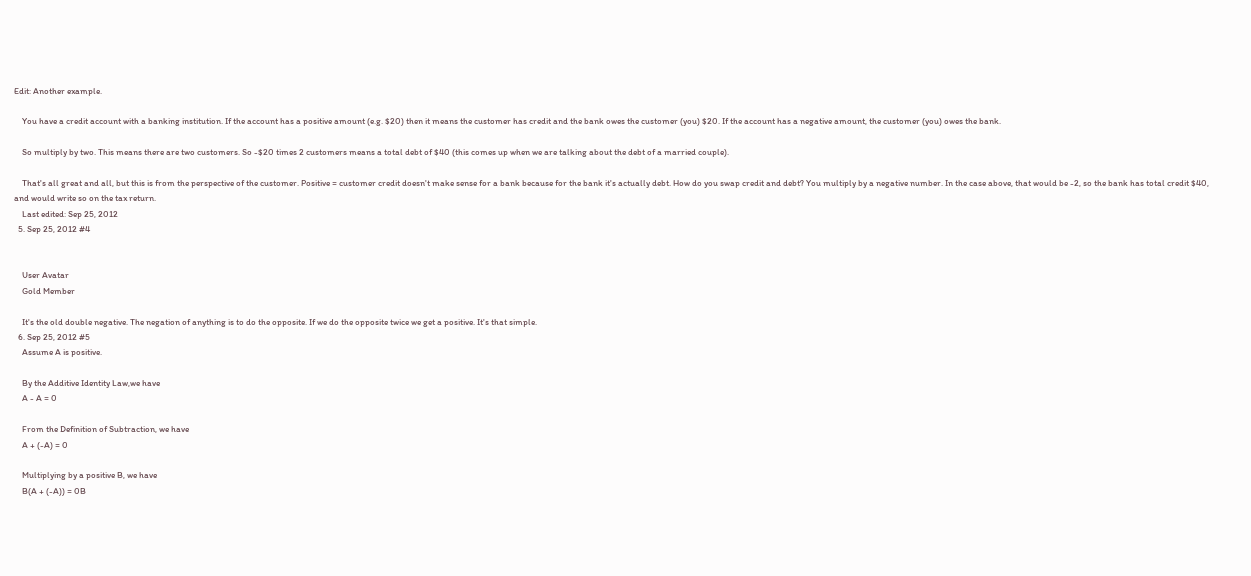Edit: Another example.

    You have a credit account with a banking institution. If the account has a positive amount (e.g. $20) then it means the customer has credit and the bank owes the customer (you) $20. If the account has a negative amount, the customer (you) owes the bank.

    So multiply by two. This means there are two customers. So -$20 times 2 customers means a total debt of $40 (this comes up when we are talking about the debt of a married couple).

    That's all great and all, but this is from the perspective of the customer. Positive = customer credit doesn't make sense for a bank because for the bank it's actually debt. How do you swap credit and debt? You multiply by a negative number. In the case above, that would be -2, so the bank has total credit $40, and would write so on the tax return.
    Last edited: Sep 25, 2012
  5. Sep 25, 2012 #4


    User Avatar
    Gold Member

    It's the old double negative. The negation of anything is to do the opposite. If we do the opposite twice we get a positive. It's that simple.
  6. Sep 25, 2012 #5
    Assume A is positive.

    By the Additive Identity Law,we have
    A - A = 0

    From the Definition of Subtraction, we have
    A + (-A) = 0

    Multiplying by a positive B, we have
    B(A + (-A)) = 0B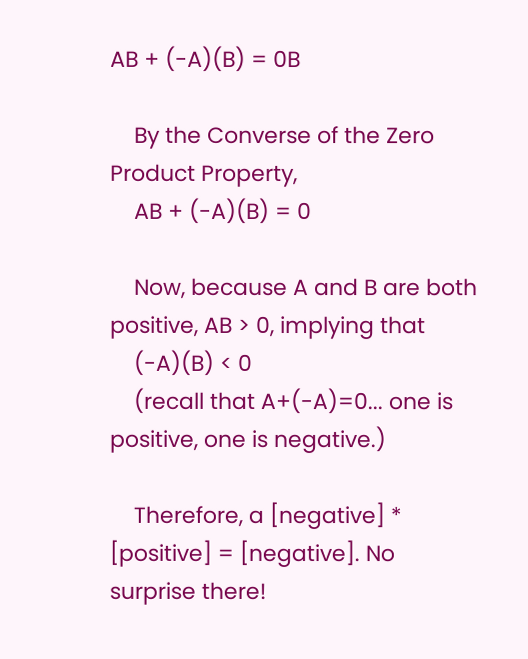AB + (-A)(B) = 0B

    By the Converse of the Zero Product Property,
    AB + (-A)(B) = 0

    Now, because A and B are both positive, AB > 0, implying that
    (-A)(B) < 0
    (recall that A+(-A)=0... one is positive, one is negative.)

    Therefore, a [negative] * [positive] = [negative]. No surprise there!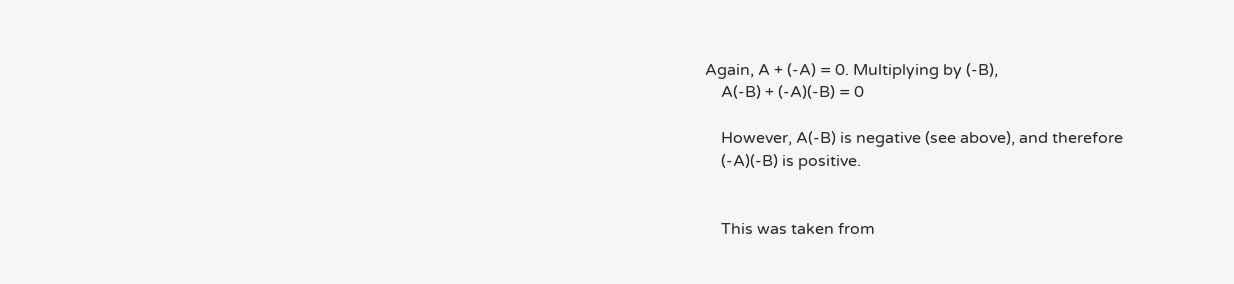Again, A + (-A) = 0. Multiplying by (-B),
    A(-B) + (-A)(-B) = 0

    However, A(-B) is negative (see above), and therefore
    (-A)(-B) is positive.


    This was taken from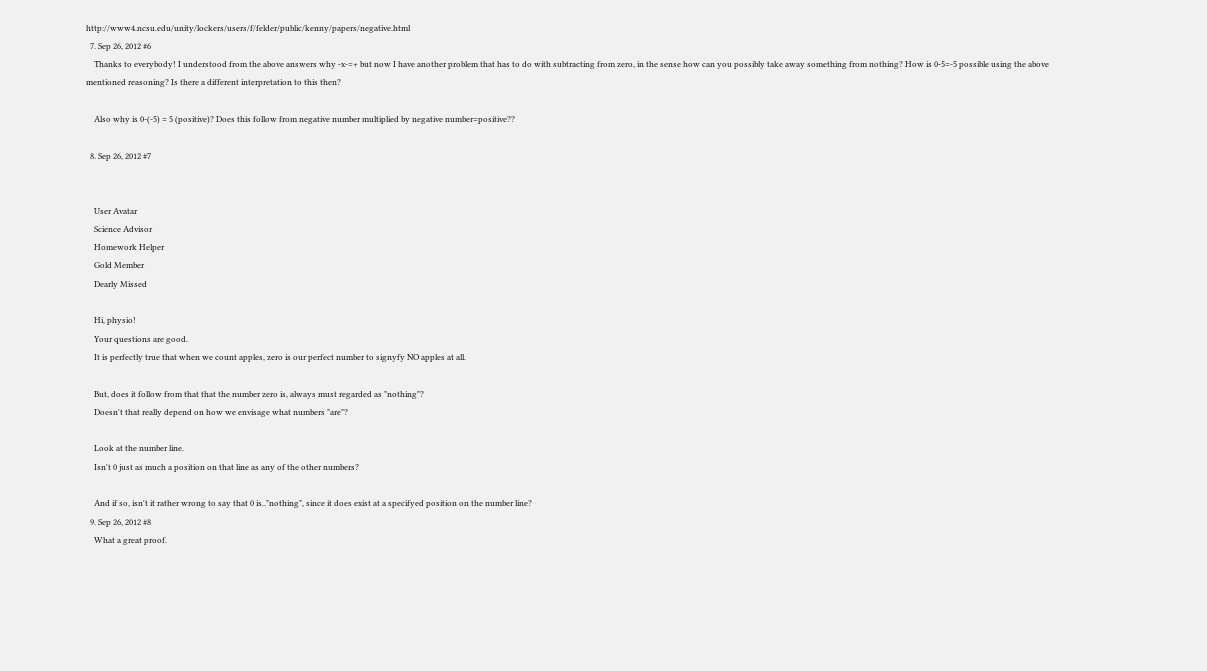http://www4.ncsu.edu/unity/lockers/users/f/felder/public/kenny/papers/negative.html
  7. Sep 26, 2012 #6
    Thanks to everybody! I understood from the above answers why -x-=+ but now I have another problem that has to do with subtracting from zero, in the sense how can you possibly take away something from nothing? How is 0-5=-5 possible using the above mentioned reasoning? Is there a different interpretation to this then?

    Also why is 0-(-5) = 5 (positive)? Does this follow from negative number multiplied by negative number=positive??

  8. Sep 26, 2012 #7


    User Avatar
    Science Advisor
    Homework Helper
    Gold Member
    Dearly Missed

    Hi, physio!
    Your questions are good.
    It is perfectly true that when we count apples, zero is our perfect number to signyfy NO apples at all.

    But, does it follow from that that the number zero is, always must regarded as "nothing"?
    Doesn't that really depend on how we envisage what numbers "are"?

    Look at the number line.
    Isn't 0 just as much a position on that line as any of the other numbers?

    And if so, isn't it rather wrong to say that 0 is.."nothing", since it does exist at a specifyed position on the number line?
  9. Sep 26, 2012 #8
    What a great proof.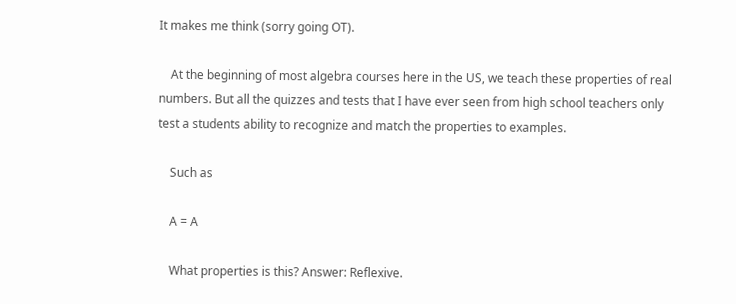It makes me think (sorry going OT).

    At the beginning of most algebra courses here in the US, we teach these properties of real numbers. But all the quizzes and tests that I have ever seen from high school teachers only test a students ability to recognize and match the properties to examples.

    Such as

    A = A

    What properties is this? Answer: Reflexive.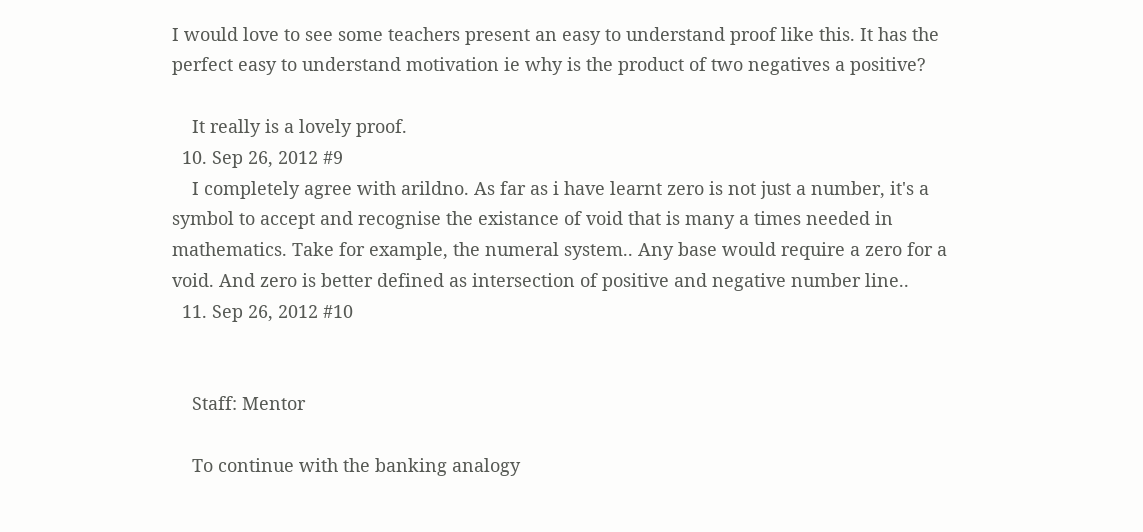I would love to see some teachers present an easy to understand proof like this. It has the perfect easy to understand motivation ie why is the product of two negatives a positive?

    It really is a lovely proof.
  10. Sep 26, 2012 #9
    I completely agree with arildno. As far as i have learnt zero is not just a number, it's a symbol to accept and recognise the existance of void that is many a times needed in mathematics. Take for example, the numeral system.. Any base would require a zero for a void. And zero is better defined as intersection of positive and negative number line..
  11. Sep 26, 2012 #10


    Staff: Mentor

    To continue with the banking analogy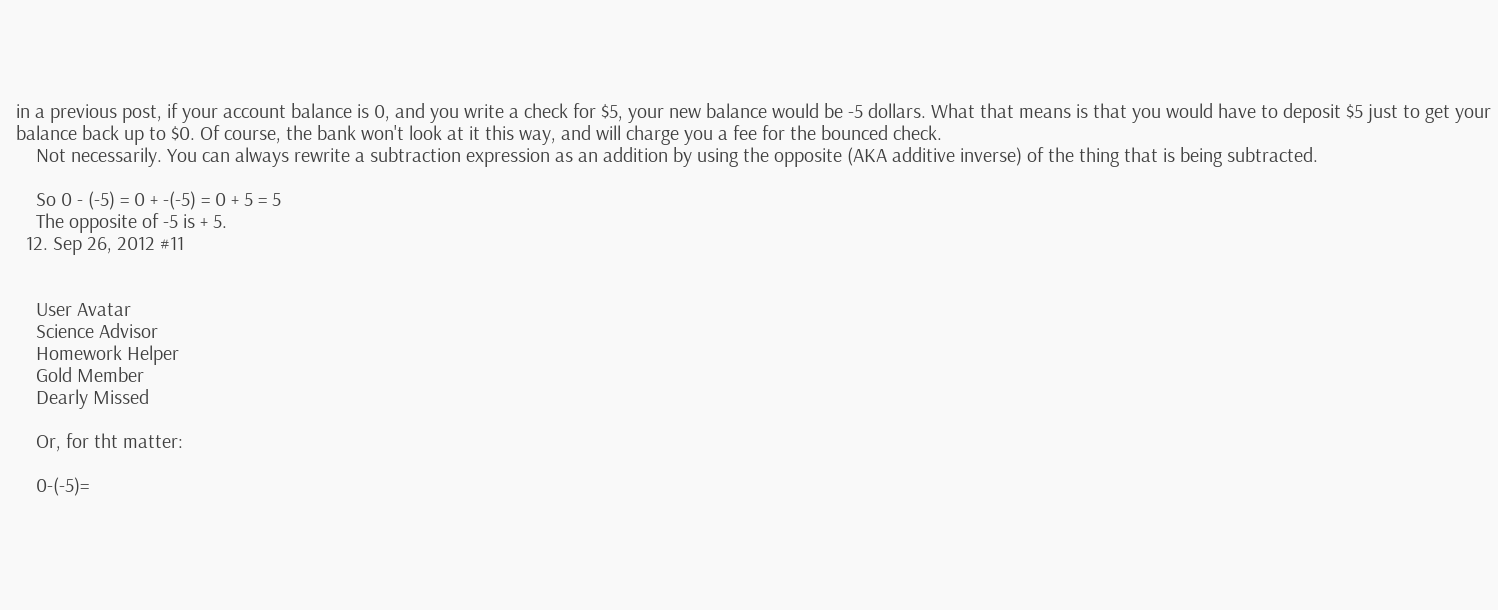in a previous post, if your account balance is 0, and you write a check for $5, your new balance would be -5 dollars. What that means is that you would have to deposit $5 just to get your balance back up to $0. Of course, the bank won't look at it this way, and will charge you a fee for the bounced check.
    Not necessarily. You can always rewrite a subtraction expression as an addition by using the opposite (AKA additive inverse) of the thing that is being subtracted.

    So 0 - (-5) = 0 + -(-5) = 0 + 5 = 5
    The opposite of -5 is + 5.
  12. Sep 26, 2012 #11


    User Avatar
    Science Advisor
    Homework Helper
    Gold Member
    Dearly Missed

    Or, for tht matter:

    0-(-5)=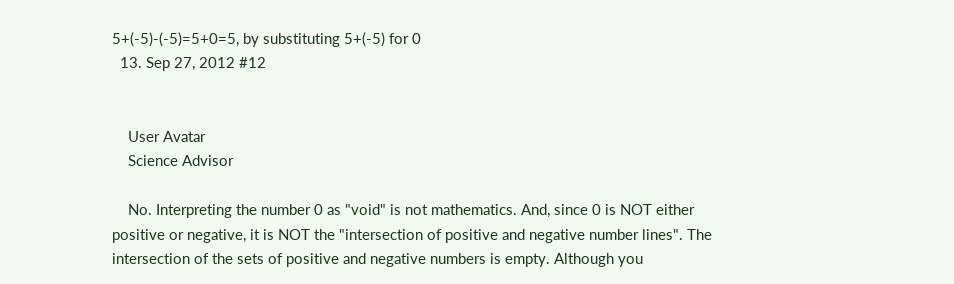5+(-5)-(-5)=5+0=5, by substituting 5+(-5) for 0
  13. Sep 27, 2012 #12


    User Avatar
    Science Advisor

    No. Interpreting the number 0 as "void" is not mathematics. And, since 0 is NOT either positive or negative, it is NOT the "intersection of positive and negative number lines". The intersection of the sets of positive and negative numbers is empty. Although you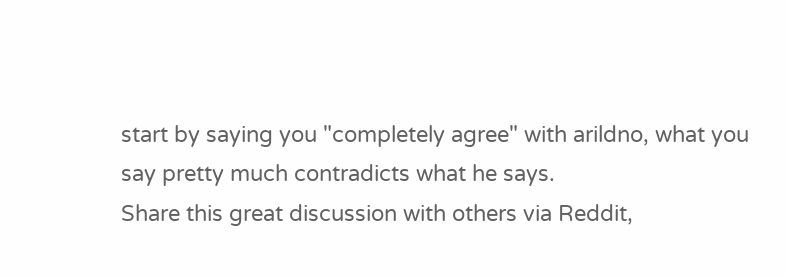start by saying you "completely agree" with arildno, what you say pretty much contradicts what he says.
Share this great discussion with others via Reddit,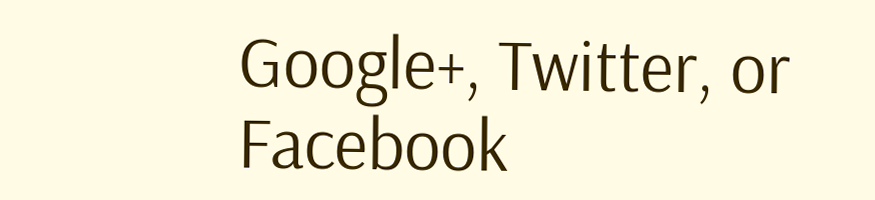Google+, Twitter, or Facebook